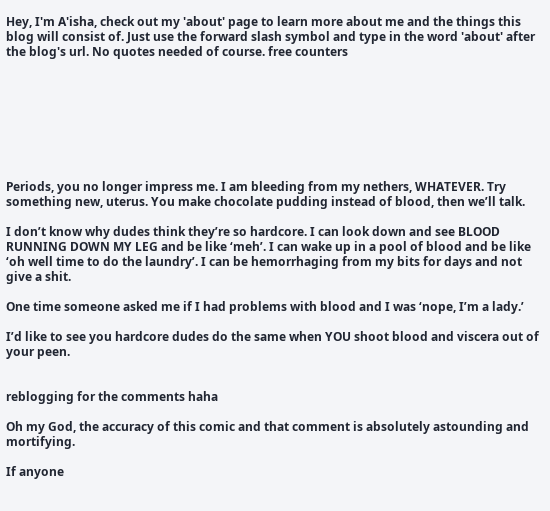Hey, I'm A'isha, check out my 'about' page to learn more about me and the things this blog will consist of. Just use the forward slash symbol and type in the word 'about' after the blog's url. No quotes needed of course. free counters








Periods, you no longer impress me. I am bleeding from my nethers, WHATEVER. Try something new, uterus. You make chocolate pudding instead of blood, then we’ll talk.

I don’t know why dudes think they’re so hardcore. I can look down and see BLOOD RUNNING DOWN MY LEG and be like ‘meh’. I can wake up in a pool of blood and be like ‘oh well time to do the laundry’. I can be hemorrhaging from my bits for days and not give a shit.

One time someone asked me if I had problems with blood and I was ‘nope, I’m a lady.’

I’d like to see you hardcore dudes do the same when YOU shoot blood and viscera out of your peen.


reblogging for the comments haha

Oh my God, the accuracy of this comic and that comment is absolutely astounding and mortifying.

If anyone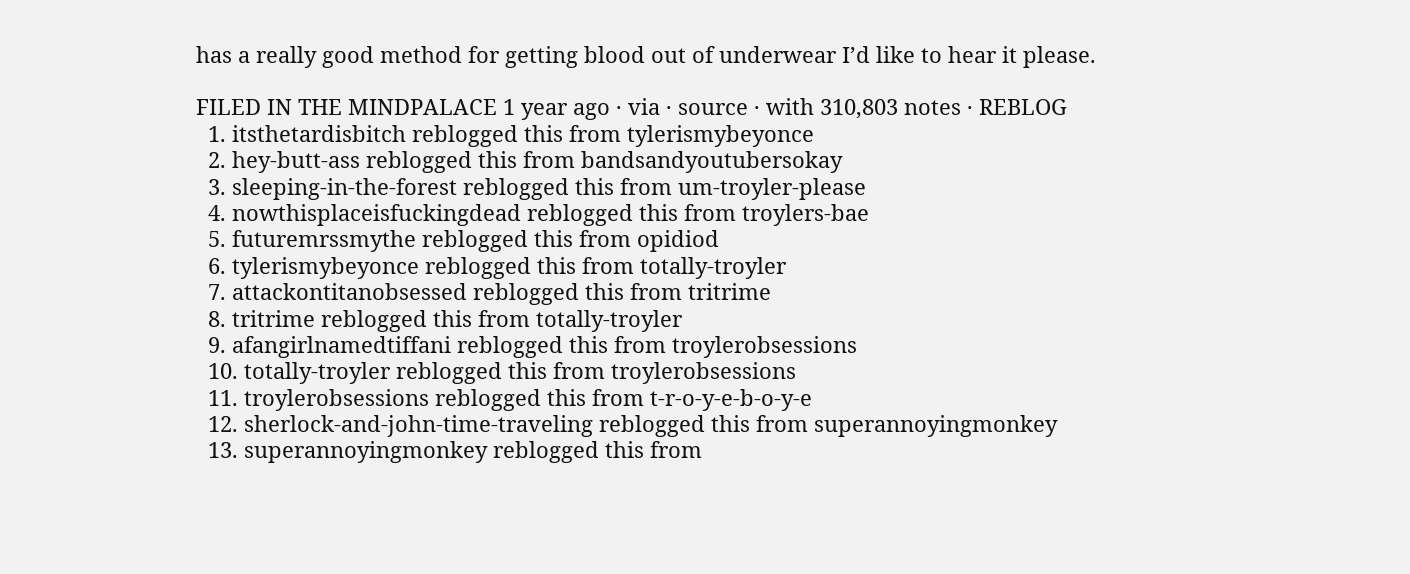has a really good method for getting blood out of underwear I’d like to hear it please.

FILED IN THE MINDPALACE 1 year ago · via · source · with 310,803 notes · REBLOG
  1. itsthetardisbitch reblogged this from tylerismybeyonce
  2. hey-butt-ass reblogged this from bandsandyoutubersokay
  3. sleeping-in-the-forest reblogged this from um-troyler-please
  4. nowthisplaceisfuckingdead reblogged this from troylers-bae
  5. futuremrssmythe reblogged this from opidiod
  6. tylerismybeyonce reblogged this from totally-troyler
  7. attackontitanobsessed reblogged this from tritrime
  8. tritrime reblogged this from totally-troyler
  9. afangirlnamedtiffani reblogged this from troylerobsessions
  10. totally-troyler reblogged this from troylerobsessions
  11. troylerobsessions reblogged this from t-r-o-y-e-b-o-y-e
  12. sherlock-and-john-time-traveling reblogged this from superannoyingmonkey
  13. superannoyingmonkey reblogged this from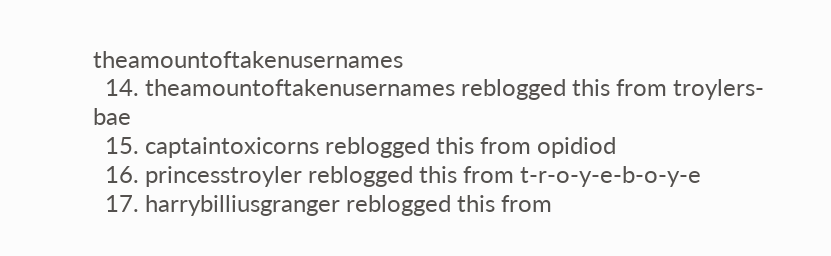theamountoftakenusernames
  14. theamountoftakenusernames reblogged this from troylers-bae
  15. captaintoxicorns reblogged this from opidiod
  16. princesstroyler reblogged this from t-r-o-y-e-b-o-y-e
  17. harrybilliusgranger reblogged this from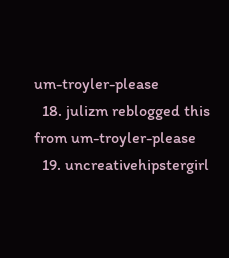um-troyler-please
  18. julizm reblogged this from um-troyler-please
  19. uncreativehipstergirl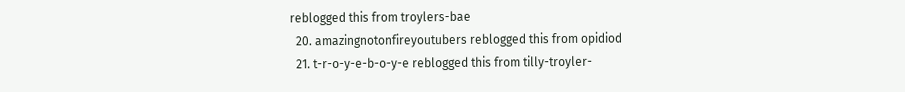reblogged this from troylers-bae
  20. amazingnotonfireyoutubers reblogged this from opidiod
  21. t-r-o-y-e-b-o-y-e reblogged this from tilly-troyler-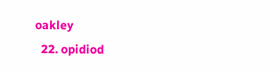oakley
  22. opidiod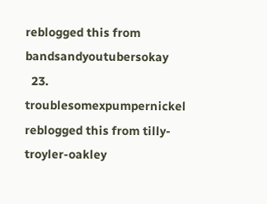reblogged this from bandsandyoutubersokay
  23. troublesomexpumpernickel reblogged this from tilly-troyler-oakley